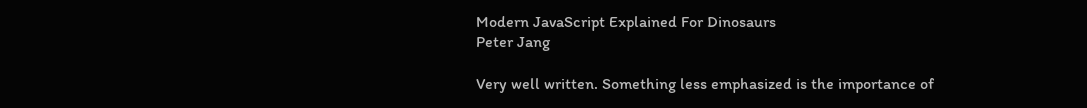Modern JavaScript Explained For Dinosaurs
Peter Jang

Very well written. Something less emphasized is the importance of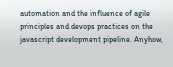automation and the influence of agile principles and devops practices on the javascript development pipeline. Anyhow,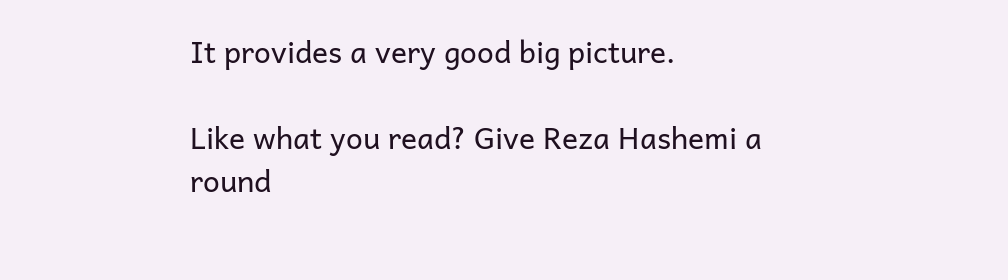It provides a very good big picture.

Like what you read? Give Reza Hashemi a round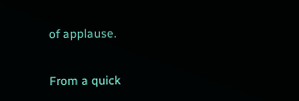of applause.

From a quick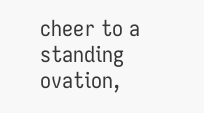cheer to a standing ovation,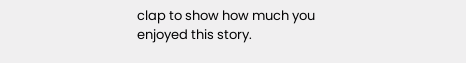clap to show how much you enjoyed this story.